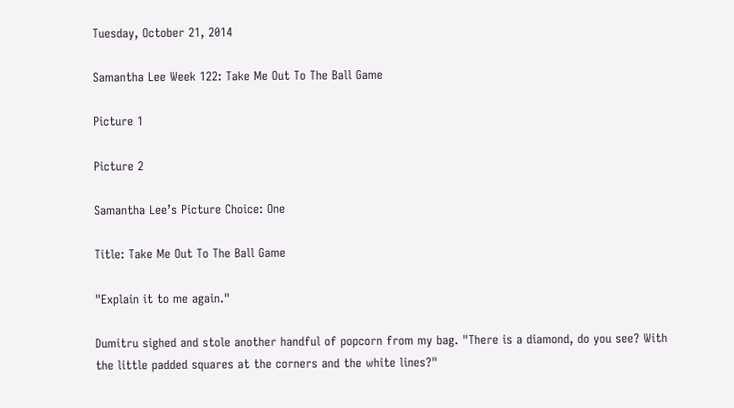Tuesday, October 21, 2014

Samantha Lee Week 122: Take Me Out To The Ball Game

Picture 1

Picture 2

Samantha Lee’s Picture Choice: One

Title: Take Me Out To The Ball Game

"Explain it to me again."

Dumitru sighed and stole another handful of popcorn from my bag. "There is a diamond, do you see? With the little padded squares at the corners and the white lines?"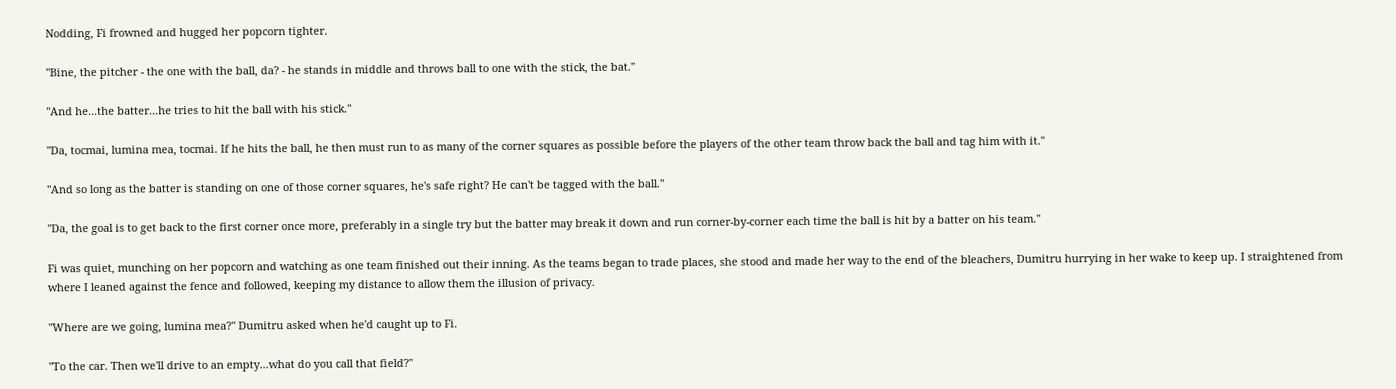Nodding, Fi frowned and hugged her popcorn tighter.

"Bine, the pitcher - the one with the ball, da? - he stands in middle and throws ball to one with the stick, the bat."

"And he...the batter...he tries to hit the ball with his stick."

"Da, tocmai, lumina mea, tocmai. If he hits the ball, he then must run to as many of the corner squares as possible before the players of the other team throw back the ball and tag him with it."

"And so long as the batter is standing on one of those corner squares, he's safe right? He can't be tagged with the ball."

"Da, the goal is to get back to the first corner once more, preferably in a single try but the batter may break it down and run corner-by-corner each time the ball is hit by a batter on his team."

Fi was quiet, munching on her popcorn and watching as one team finished out their inning. As the teams began to trade places, she stood and made her way to the end of the bleachers, Dumitru hurrying in her wake to keep up. I straightened from where I leaned against the fence and followed, keeping my distance to allow them the illusion of privacy.

"Where are we going, lumina mea?" Dumitru asked when he'd caught up to Fi.

"To the car. Then we'll drive to an empty...what do you call that field?"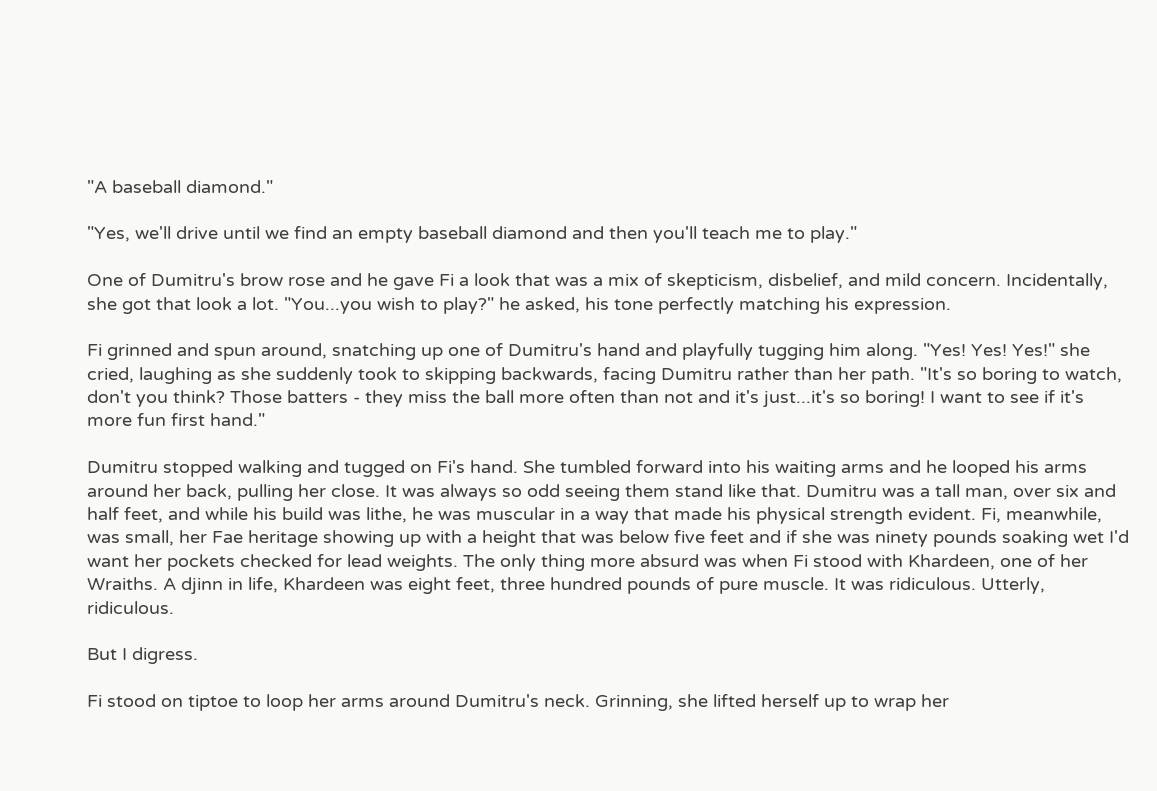"A baseball diamond."

"Yes, we'll drive until we find an empty baseball diamond and then you'll teach me to play."

One of Dumitru's brow rose and he gave Fi a look that was a mix of skepticism, disbelief, and mild concern. Incidentally, she got that look a lot. "You...you wish to play?" he asked, his tone perfectly matching his expression.

Fi grinned and spun around, snatching up one of Dumitru's hand and playfully tugging him along. "Yes! Yes! Yes!" she cried, laughing as she suddenly took to skipping backwards, facing Dumitru rather than her path. "It's so boring to watch, don't you think? Those batters - they miss the ball more often than not and it's just...it's so boring! I want to see if it's more fun first hand."

Dumitru stopped walking and tugged on Fi's hand. She tumbled forward into his waiting arms and he looped his arms around her back, pulling her close. It was always so odd seeing them stand like that. Dumitru was a tall man, over six and half feet, and while his build was lithe, he was muscular in a way that made his physical strength evident. Fi, meanwhile, was small, her Fae heritage showing up with a height that was below five feet and if she was ninety pounds soaking wet I'd want her pockets checked for lead weights. The only thing more absurd was when Fi stood with Khardeen, one of her Wraiths. A djinn in life, Khardeen was eight feet, three hundred pounds of pure muscle. It was ridiculous. Utterly, ridiculous.

But I digress.

Fi stood on tiptoe to loop her arms around Dumitru's neck. Grinning, she lifted herself up to wrap her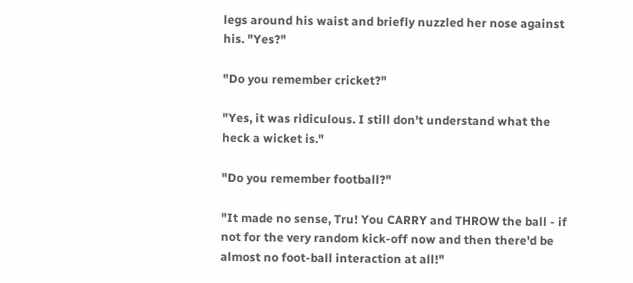legs around his waist and briefly nuzzled her nose against his. "Yes?"

"Do you remember cricket?"

"Yes, it was ridiculous. I still don't understand what the heck a wicket is."

"Do you remember football?"

"It made no sense, Tru! You CARRY and THROW the ball - if not for the very random kick-off now and then there'd be almost no foot-ball interaction at all!"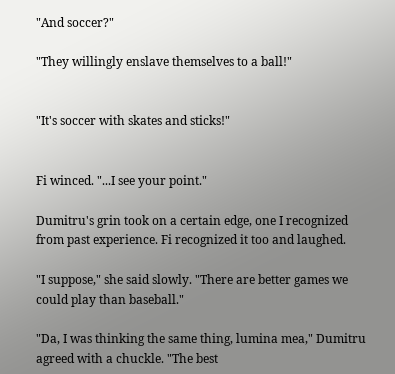"And soccer?"

"They willingly enslave themselves to a ball!"


"It's soccer with skates and sticks!"


Fi winced. "...I see your point."

Dumitru's grin took on a certain edge, one I recognized from past experience. Fi recognized it too and laughed.

"I suppose," she said slowly. "There are better games we could play than baseball."

"Da, I was thinking the same thing, lumina mea," Dumitru agreed with a chuckle. "The best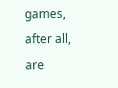games, after all, are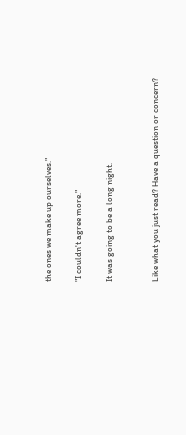the ones we make up ourselves."

"I couldn't agree more."

It was going to be a long night.


Like what you just read? Have a question or concern?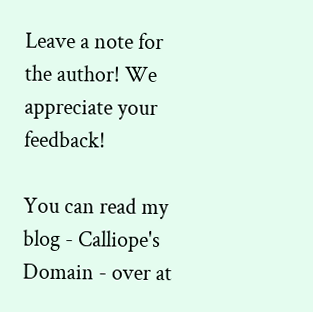Leave a note for the author! We appreciate your feedback!

You can read my blog - Calliope's Domain - over at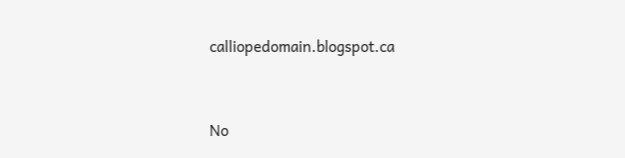calliopedomain.blogspot.ca


No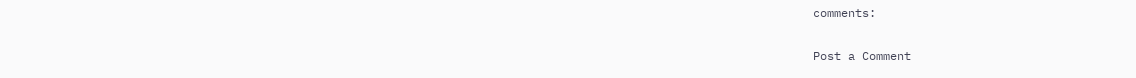comments:

Post a Comment